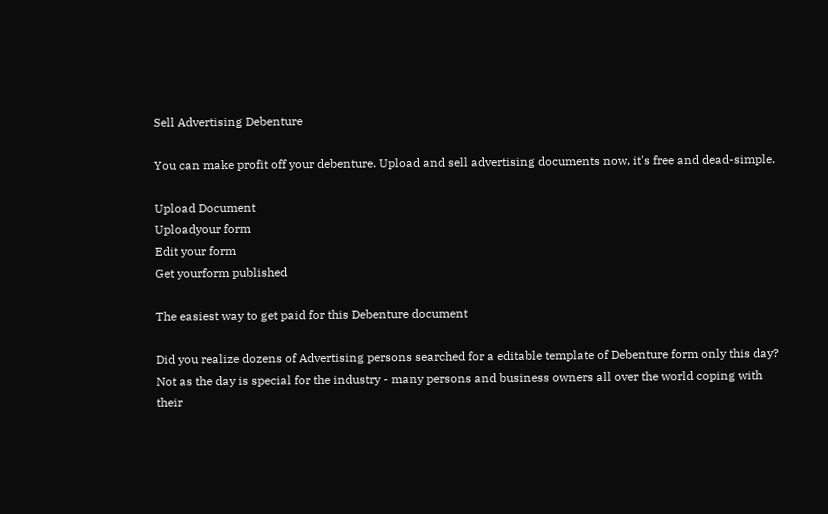Sell Advertising Debenture

You can make profit off your debenture. Upload and sell advertising documents now, it's free and dead-simple.

Upload Document
Uploadyour form
Edit your form
Get yourform published

The easiest way to get paid for this Debenture document

Did you realize dozens of Advertising persons searched for a editable template of Debenture form only this day? Not as the day is special for the industry - many persons and business owners all over the world coping with their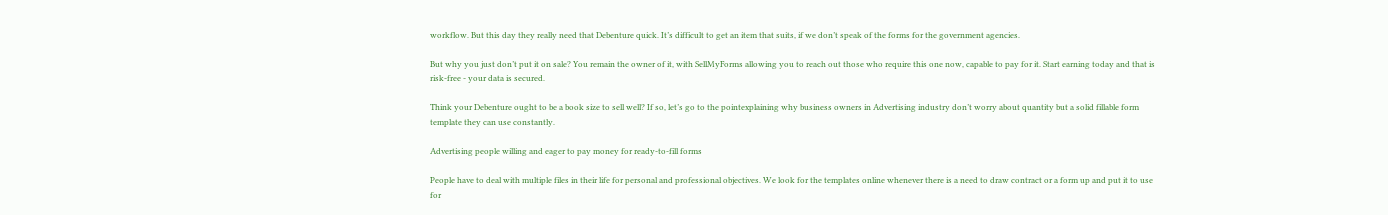workflow. But this day they really need that Debenture quick. It’s difficult to get an item that suits, if we don’t speak of the forms for the government agencies.

But why you just don’t put it on sale? You remain the owner of it, with SellMyForms allowing you to reach out those who require this one now, capable to pay for it. Start earning today and that is risk-free - your data is secured.

Think your Debenture ought to be a book size to sell well? If so, let’s go to the pointexplaining why business owners in Advertising industry don’t worry about quantity but a solid fillable form template they can use constantly.

Advertising people willing and eager to pay money for ready-to-fill forms

People have to deal with multiple files in their life for personal and professional objectives. We look for the templates online whenever there is a need to draw contract or a form up and put it to use for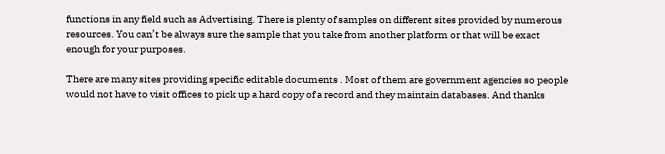functions in any field such as Advertising. There is plenty of samples on different sites provided by numerous resources. You can’t be always sure the sample that you take from another platform or that will be exact enough for your purposes.

There are many sites providing specific editable documents . Most of them are government agencies so people would not have to visit offices to pick up a hard copy of a record and they maintain databases. And thanks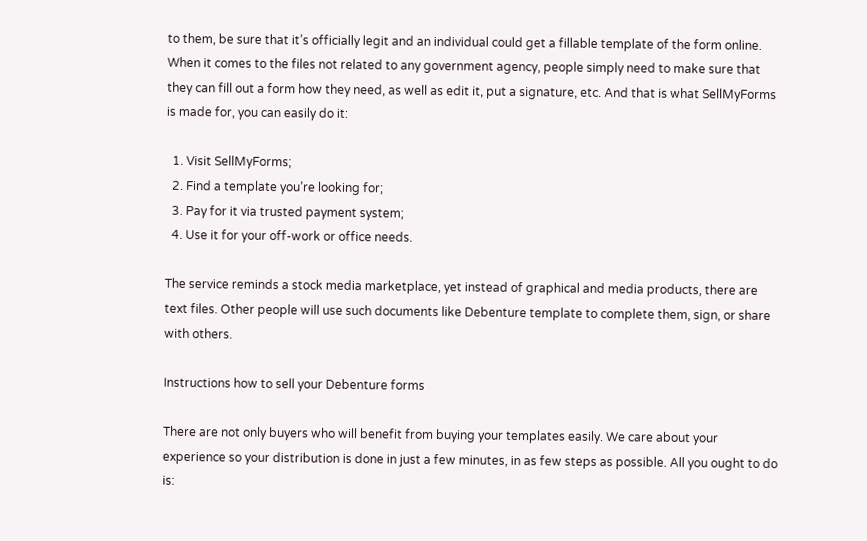to them, be sure that it’s officially legit and an individual could get a fillable template of the form online. When it comes to the files not related to any government agency, people simply need to make sure that they can fill out a form how they need, as well as edit it, put a signature, etc. And that is what SellMyForms is made for, you can easily do it:

  1. Visit SellMyForms;
  2. Find a template you’re looking for;
  3. Pay for it via trusted payment system;
  4. Use it for your off-work or office needs.

The service reminds a stock media marketplace, yet instead of graphical and media products, there are text files. Other people will use such documents like Debenture template to complete them, sign, or share with others.

Instructions how to sell your Debenture forms

There are not only buyers who will benefit from buying your templates easily. We care about your experience so your distribution is done in just a few minutes, in as few steps as possible. All you ought to do is: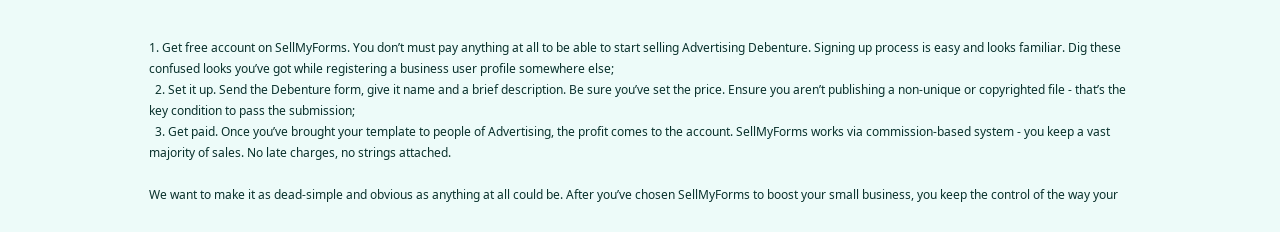1. Get free account on SellMyForms. You don’t must pay anything at all to be able to start selling Advertising Debenture. Signing up process is easy and looks familiar. Dig these confused looks you’ve got while registering a business user profile somewhere else;
  2. Set it up. Send the Debenture form, give it name and a brief description. Be sure you’ve set the price. Ensure you aren’t publishing a non-unique or copyrighted file - that’s the key condition to pass the submission;
  3. Get paid. Once you’ve brought your template to people of Advertising, the profit comes to the account. SellMyForms works via commission-based system - you keep a vast majority of sales. No late charges, no strings attached.

We want to make it as dead-simple and obvious as anything at all could be. After you’ve chosen SellMyForms to boost your small business, you keep the control of the way your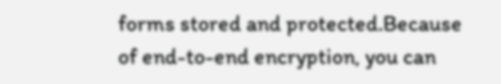forms stored and protected.Because of end-to-end encryption, you can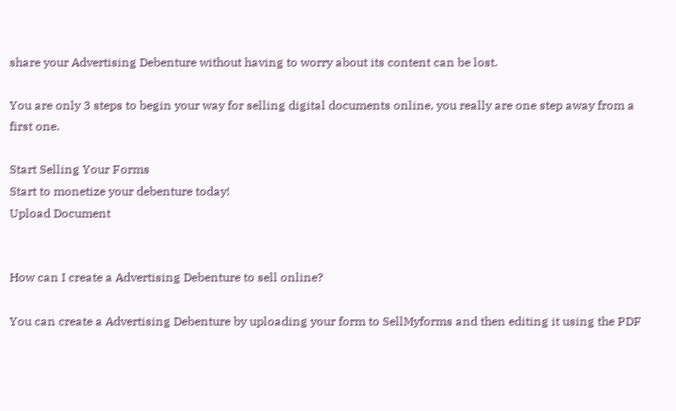share your Advertising Debenture without having to worry about its content can be lost.

You are only 3 steps to begin your way for selling digital documents online, you really are one step away from a first one.

Start Selling Your Forms
Start to monetize your debenture today!
Upload Document


How can I create a Advertising Debenture to sell online?

You can create a Advertising Debenture by uploading your form to SellMyforms and then editing it using the PDF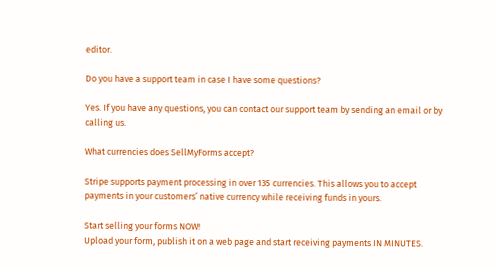editor.

Do you have a support team in case I have some questions?

Yes. If you have any questions, you can contact our support team by sending an email or by calling us.

What currencies does SellMyForms accept?

Stripe supports payment processing in over 135 currencies. This allows you to accept payments in your customers’ native currency while receiving funds in yours.

Start selling your forms NOW!
Upload your form, publish it on a web page and start receiving payments IN MINUTES.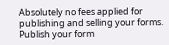Absolutely no fees applied for publishing and selling your forms.
Publish your form